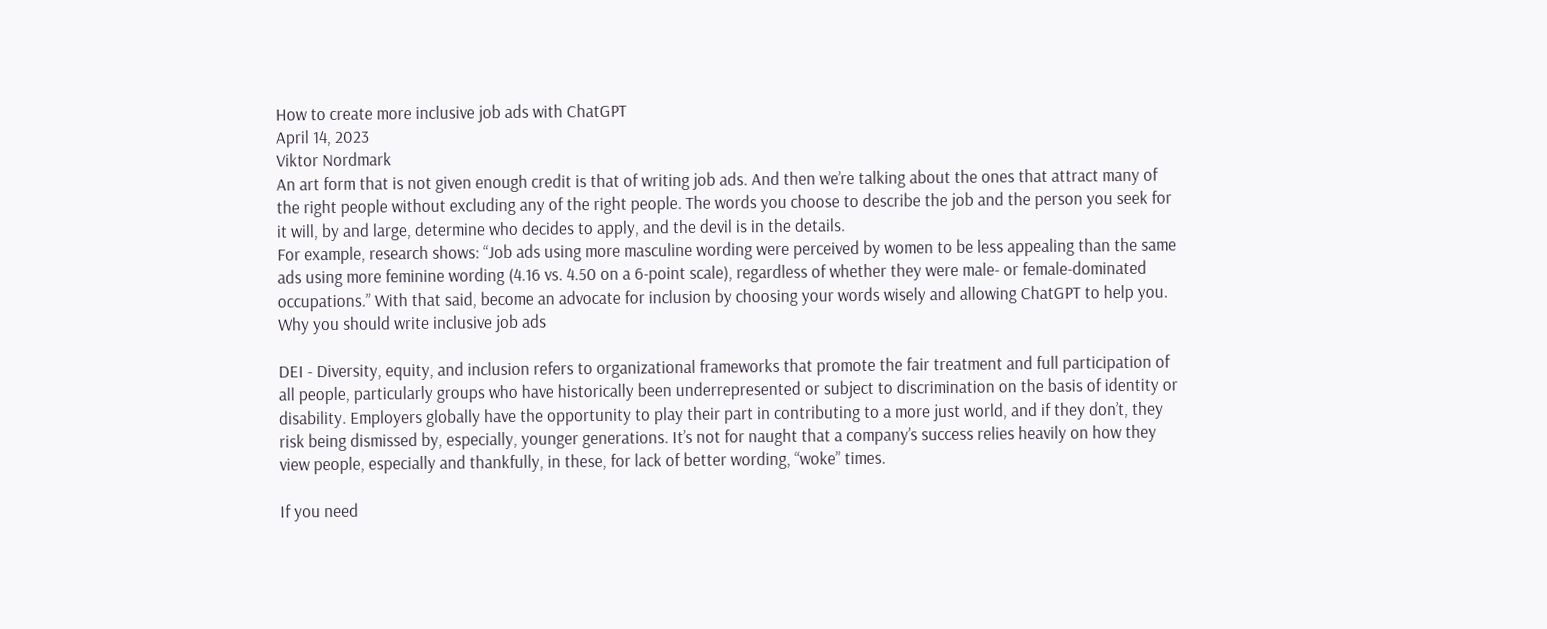How to create more inclusive job ads with ChatGPT
April 14, 2023
Viktor Nordmark
An art form that is not given enough credit is that of writing job ads. And then we’re talking about the ones that attract many of the right people without excluding any of the right people. The words you choose to describe the job and the person you seek for it will, by and large, determine who decides to apply, and the devil is in the details.
For example, research shows: “Job ads using more masculine wording were perceived by women to be less appealing than the same ads using more feminine wording (4.16 vs. 4.50 on a 6-point scale), regardless of whether they were male- or female-dominated occupations.” With that said, become an advocate for inclusion by choosing your words wisely and allowing ChatGPT to help you.
Why you should write inclusive job ads

DEI - Diversity, equity, and inclusion refers to organizational frameworks that promote the fair treatment and full participation of all people, particularly groups who have historically been underrepresented or subject to discrimination on the basis of identity or disability. Employers globally have the opportunity to play their part in contributing to a more just world, and if they don’t, they risk being dismissed by, especially, younger generations. It’s not for naught that a company’s success relies heavily on how they view people, especially and thankfully, in these, for lack of better wording, “woke” times.

If you need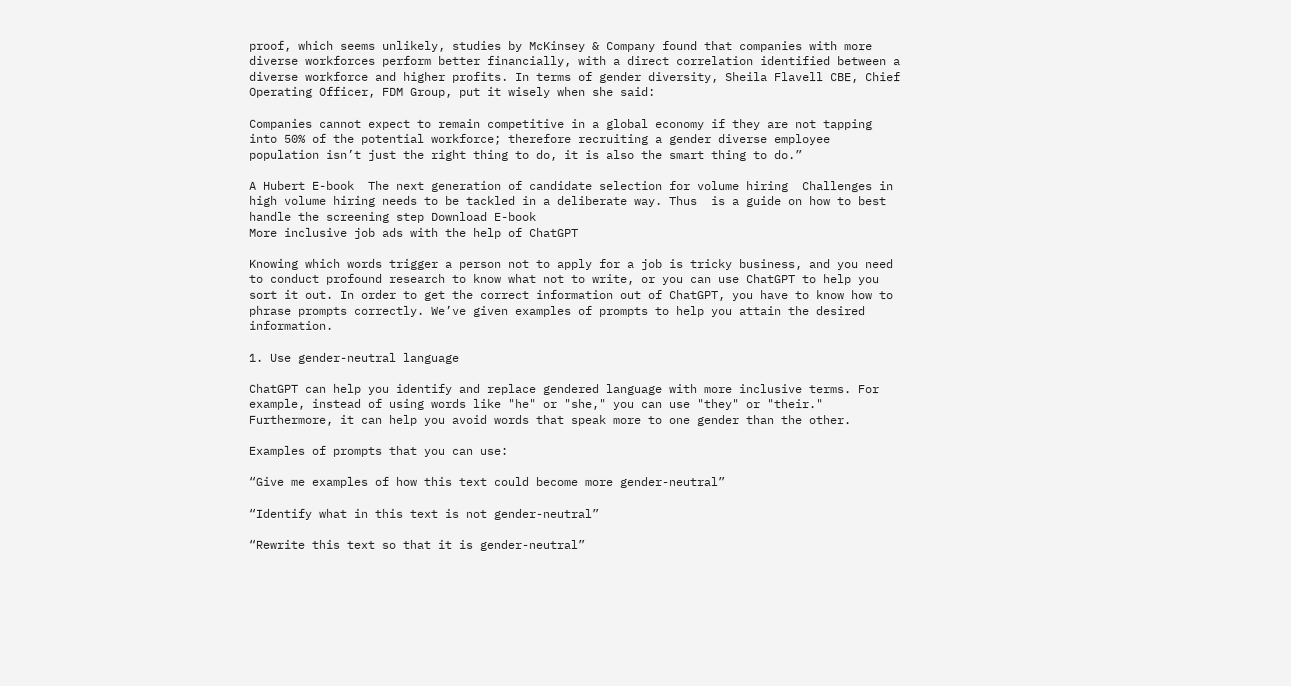proof, which seems unlikely, studies by McKinsey & Company found that companies with more diverse workforces perform better financially, with a direct correlation identified between a diverse workforce and higher profits. In terms of gender diversity, Sheila Flavell CBE, Chief Operating Officer, FDM Group, put it wisely when she said:

Companies cannot expect to remain competitive in a global economy if they are not tapping into 50% of the potential workforce; therefore recruiting a gender diverse employee population isn’t just the right thing to do, it is also the smart thing to do.”

A Hubert E-book  The next generation of candidate selection for volume hiring  Challenges in high volume hiring needs to be tackled in a deliberate way. Thus  is a guide on how to best handle the screening step Download E-book
More inclusive job ads with the help of ChatGPT

Knowing which words trigger a person not to apply for a job is tricky business, and you need to conduct profound research to know what not to write, or you can use ChatGPT to help you sort it out. In order to get the correct information out of ChatGPT, you have to know how to phrase prompts correctly. We’ve given examples of prompts to help you attain the desired information.

1. Use gender-neutral language

ChatGPT can help you identify and replace gendered language with more inclusive terms. For example, instead of using words like "he" or "she," you can use "they" or "their." Furthermore, it can help you avoid words that speak more to one gender than the other.

Examples of prompts that you can use:

“Give me examples of how this text could become more gender-neutral”

“Identify what in this text is not gender-neutral”

“Rewrite this text so that it is gender-neutral”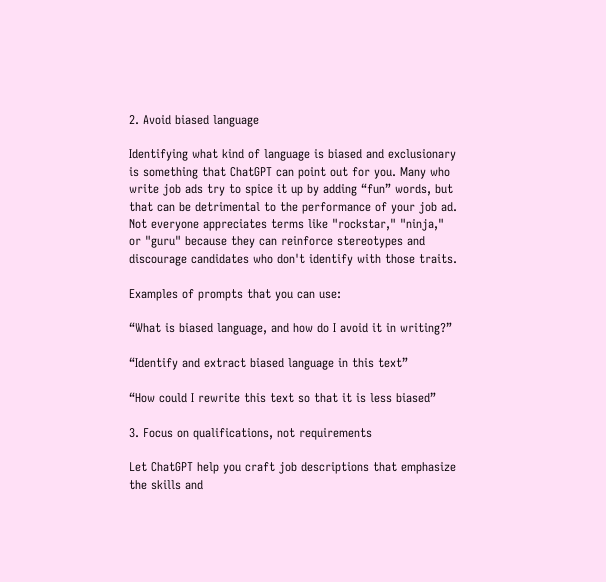2. Avoid biased language

Identifying what kind of language is biased and exclusionary is something that ChatGPT can point out for you. Many who write job ads try to spice it up by adding “fun” words, but that can be detrimental to the performance of your job ad. Not everyone appreciates terms like "rockstar," "ninja," or "guru" because they can reinforce stereotypes and discourage candidates who don't identify with those traits.

Examples of prompts that you can use:

“What is biased language, and how do I avoid it in writing?”

“Identify and extract biased language in this text”

“How could I rewrite this text so that it is less biased”

3. Focus on qualifications, not requirements

Let ChatGPT help you craft job descriptions that emphasize the skills and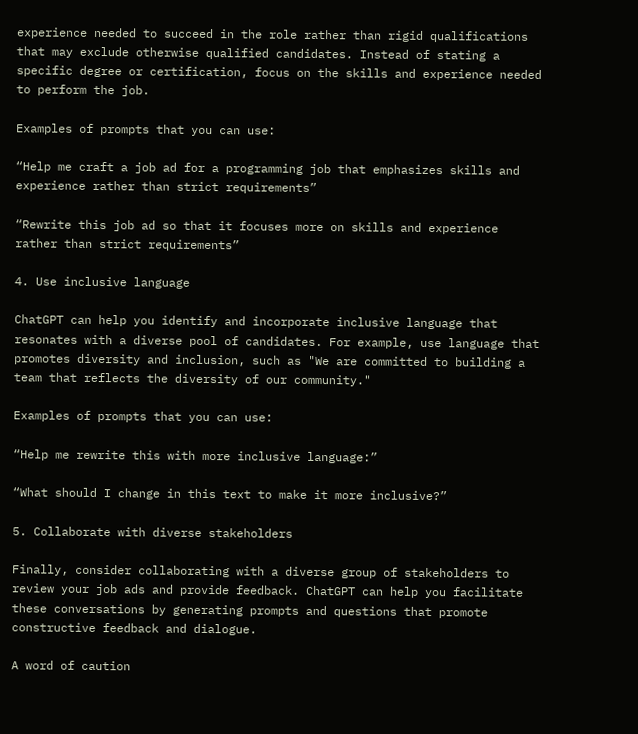experience needed to succeed in the role rather than rigid qualifications that may exclude otherwise qualified candidates. Instead of stating a specific degree or certification, focus on the skills and experience needed to perform the job.

Examples of prompts that you can use:

“Help me craft a job ad for a programming job that emphasizes skills and experience rather than strict requirements”

“Rewrite this job ad so that it focuses more on skills and experience rather than strict requirements”

4. Use inclusive language

ChatGPT can help you identify and incorporate inclusive language that resonates with a diverse pool of candidates. For example, use language that promotes diversity and inclusion, such as "We are committed to building a team that reflects the diversity of our community."

Examples of prompts that you can use:

“Help me rewrite this with more inclusive language:”

“What should I change in this text to make it more inclusive?”

5. Collaborate with diverse stakeholders

Finally, consider collaborating with a diverse group of stakeholders to review your job ads and provide feedback. ChatGPT can help you facilitate these conversations by generating prompts and questions that promote constructive feedback and dialogue.

A word of caution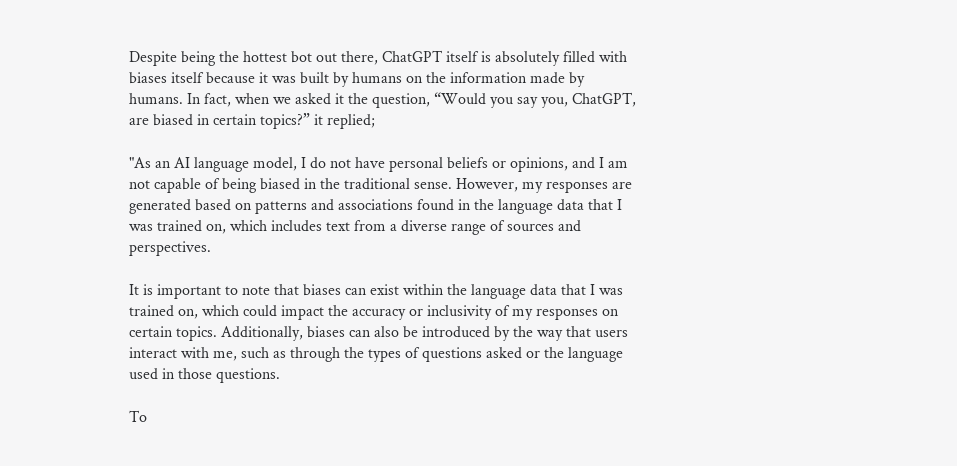Despite being the hottest bot out there, ChatGPT itself is absolutely filled with biases itself because it was built by humans on the information made by humans. In fact, when we asked it the question, “Would you say you, ChatGPT, are biased in certain topics?” it replied;

"As an AI language model, I do not have personal beliefs or opinions, and I am not capable of being biased in the traditional sense. However, my responses are generated based on patterns and associations found in the language data that I was trained on, which includes text from a diverse range of sources and perspectives.

It is important to note that biases can exist within the language data that I was trained on, which could impact the accuracy or inclusivity of my responses on certain topics. Additionally, biases can also be introduced by the way that users interact with me, such as through the types of questions asked or the language used in those questions.

To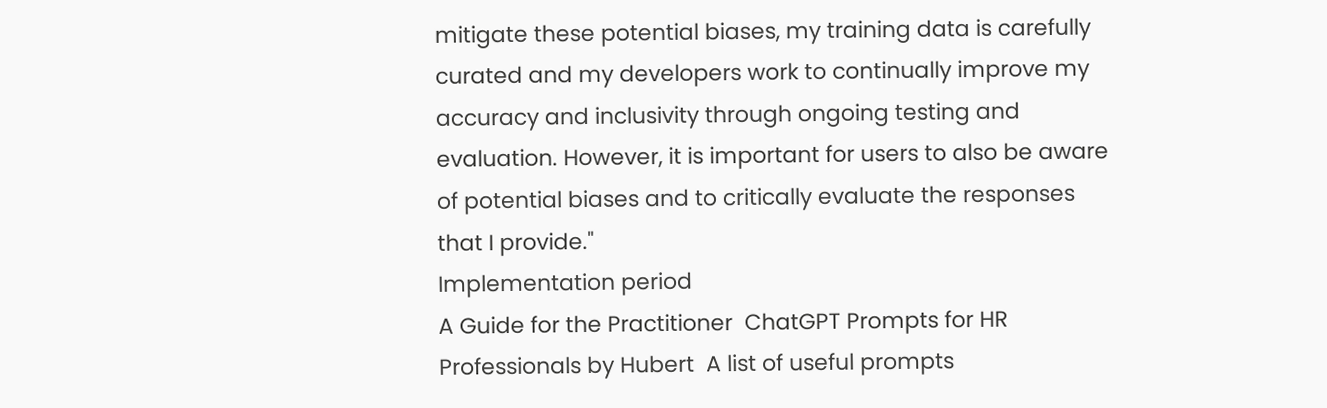mitigate these potential biases, my training data is carefully curated and my developers work to continually improve my accuracy and inclusivity through ongoing testing and evaluation. However, it is important for users to also be aware of potential biases and to critically evaluate the responses that I provide."
Implementation period
A Guide for the Practitioner  ChatGPT Prompts for HR Professionals by Hubert  A list of useful prompts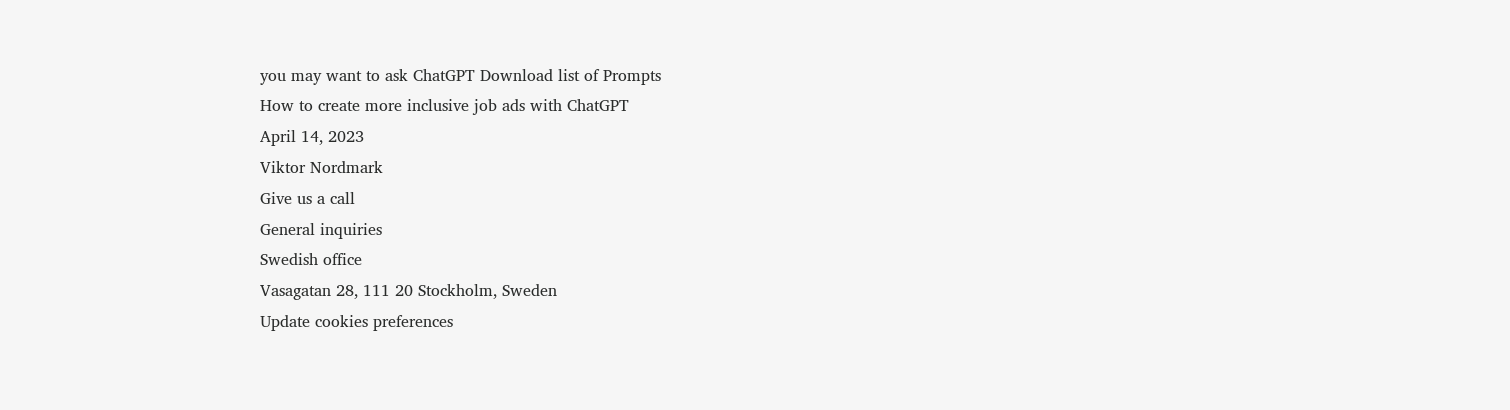you may want to ask ChatGPT Download list of Prompts
How to create more inclusive job ads with ChatGPT
April 14, 2023
Viktor Nordmark
Give us a call
General inquiries
Swedish office
Vasagatan 28, 111 20 Stockholm, Sweden
Update cookies preferences